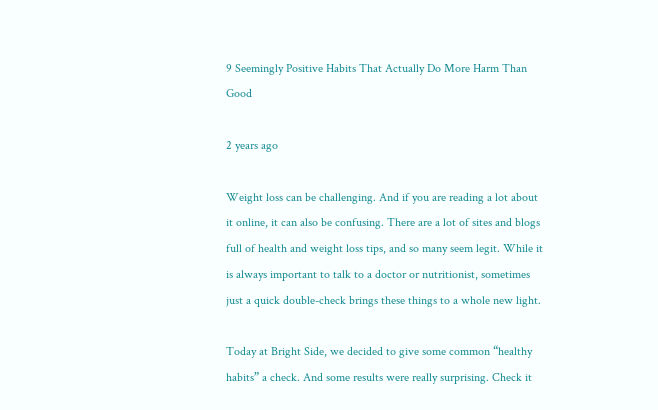9 Seemingly Positive Habits That Actually Do More Harm Than Good

2 years ago

Weight loss can be challenging. And if you are reading a lot about it online, it can also be confusing. There are a lot of sites and blogs full of health and weight loss tips, and so many seem legit. While it is always important to talk to a doctor or nutritionist, sometimes just a quick double-check brings these things to a whole new light.

Today at Bright Side, we decided to give some common “healthy habits” a check. And some results were really surprising. Check it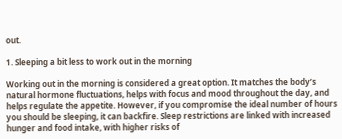out.

1. Sleeping a bit less to work out in the morning

Working out in the morning is considered a great option. It matches the body’s natural hormone fluctuations, helps with focus and mood throughout the day, and helps regulate the appetite. However, if you compromise the ideal number of hours you should be sleeping, it can backfire. Sleep restrictions are linked with increased hunger and food intake, with higher risks of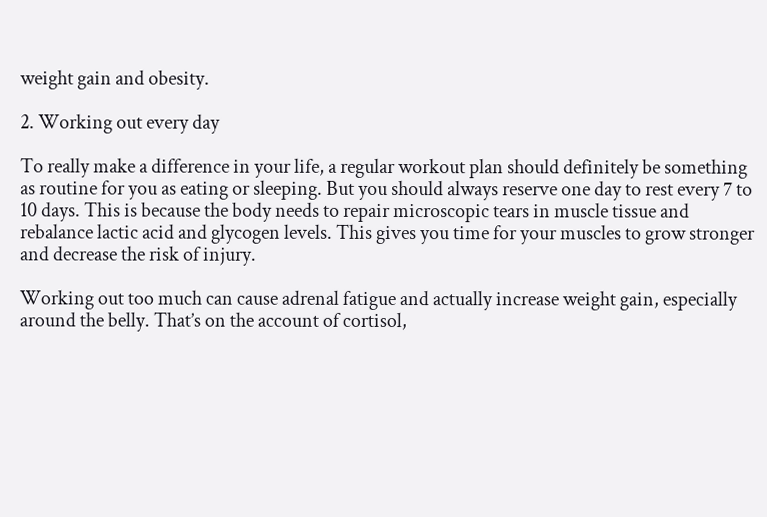weight gain and obesity.

2. Working out every day

To really make a difference in your life, a regular workout plan should definitely be something as routine for you as eating or sleeping. But you should always reserve one day to rest every 7 to 10 days. This is because the body needs to repair microscopic tears in muscle tissue and rebalance lactic acid and glycogen levels. This gives you time for your muscles to grow stronger and decrease the risk of injury.

Working out too much can cause adrenal fatigue and actually increase weight gain, especially around the belly. That’s on the account of cortisol,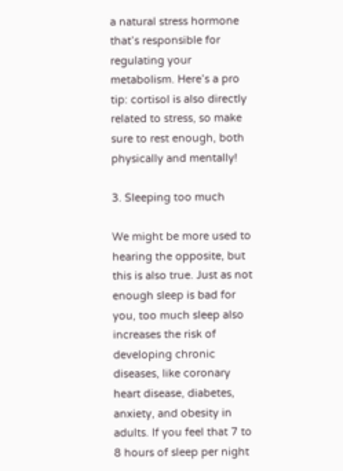a natural stress hormone that’s responsible for regulating your metabolism. Here’s a pro tip: cortisol is also directly related to stress, so make sure to rest enough, both physically and mentally!

3. Sleeping too much

We might be more used to hearing the opposite, but this is also true. Just as not enough sleep is bad for you, too much sleep also increases the risk of developing chronic diseases, like coronary heart disease, diabetes, anxiety, and obesity in adults. If you feel that 7 to 8 hours of sleep per night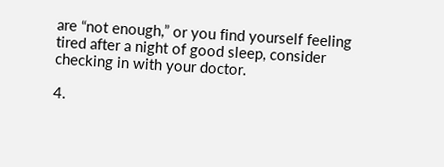are “not enough,” or you find yourself feeling tired after a night of good sleep, consider checking in with your doctor.

4.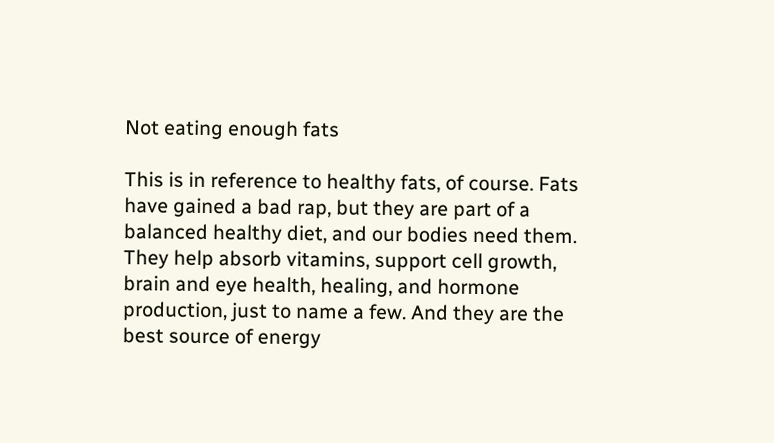Not eating enough fats

This is in reference to healthy fats, of course. Fats have gained a bad rap, but they are part of a balanced healthy diet, and our bodies need them. They help absorb vitamins, support cell growth, brain and eye health, healing, and hormone production, just to name a few. And they are the best source of energy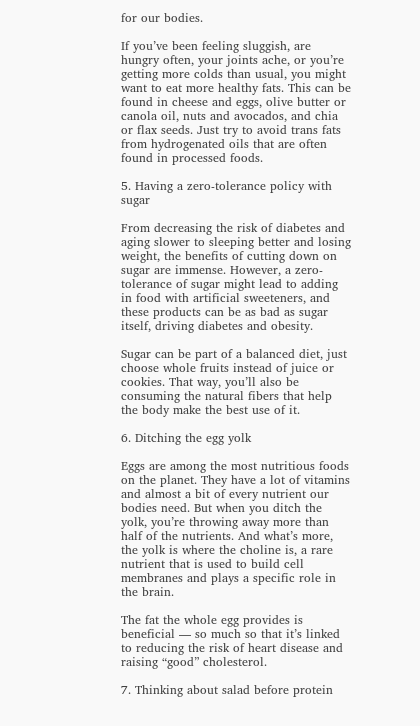for our bodies.

If you’ve been feeling sluggish, are hungry often, your joints ache, or you’re getting more colds than usual, you might want to eat more healthy fats. This can be found in cheese and eggs, olive butter or canola oil, nuts and avocados, and chia or flax seeds. Just try to avoid trans fats from hydrogenated oils that are often found in processed foods.

5. Having a zero-tolerance policy with sugar

From decreasing the risk of diabetes and aging slower to sleeping better and losing weight, the benefits of cutting down on sugar are immense. However, a zero-tolerance of sugar might lead to adding in food with artificial sweeteners, and these products can be as bad as sugar itself, driving diabetes and obesity.

Sugar can be part of a balanced diet, just choose whole fruits instead of juice or cookies. That way, you’ll also be consuming the natural fibers that help the body make the best use of it.

6. Ditching the egg yolk

Eggs are among the most nutritious foods on the planet. They have a lot of vitamins and almost a bit of every nutrient our bodies need. But when you ditch the yolk, you’re throwing away more than half of the nutrients. And what’s more, the yolk is where the choline is, a rare nutrient that is used to build cell membranes and plays a specific role in the brain.

The fat the whole egg provides is beneficial — so much so that it’s linked to reducing the risk of heart disease and raising “good” cholesterol.

7. Thinking about salad before protein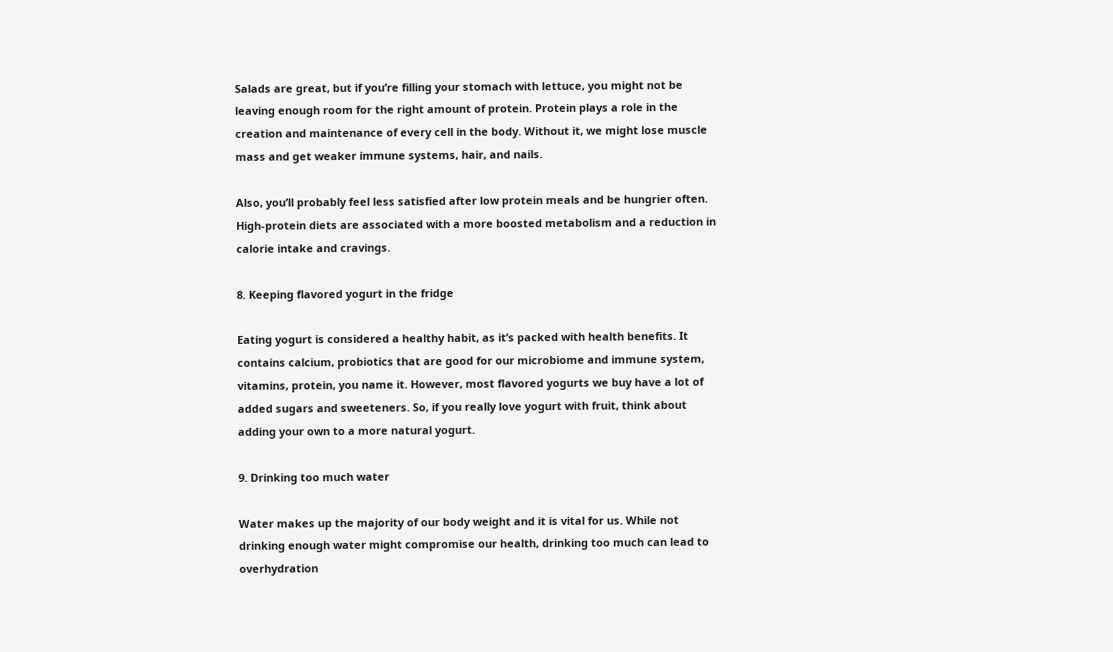Salads are great, but if you’re filling your stomach with lettuce, you might not be leaving enough room for the right amount of protein. Protein plays a role in the creation and maintenance of every cell in the body. Without it, we might lose muscle mass and get weaker immune systems, hair, and nails.

Also, you’ll probably feel less satisfied after low protein meals and be hungrier often. High-protein diets are associated with a more boosted metabolism and a reduction in calorie intake and cravings.

8. Keeping flavored yogurt in the fridge

Eating yogurt is considered a healthy habit, as it’s packed with health benefits. It contains calcium, probiotics that are good for our microbiome and immune system, vitamins, protein, you name it. However, most flavored yogurts we buy have a lot of added sugars and sweeteners. So, if you really love yogurt with fruit, think about adding your own to a more natural yogurt.

9. Drinking too much water

Water makes up the majority of our body weight and it is vital for us. While not drinking enough water might compromise our health, drinking too much can lead to overhydration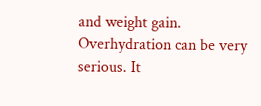and weight gain. Overhydration can be very serious. It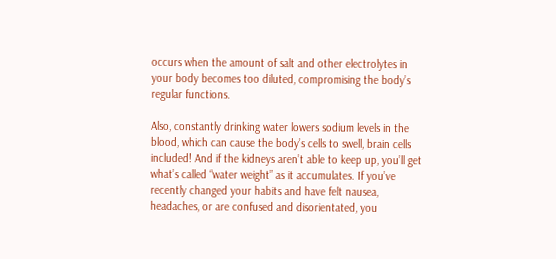occurs when the amount of salt and other electrolytes in your body becomes too diluted, compromising the body’s regular functions.

Also, constantly drinking water lowers sodium levels in the blood, which can cause the body’s cells to swell, brain cells included! And if the kidneys aren’t able to keep up, you’ll get what’s called “water weight” as it accumulates. If you’ve recently changed your habits and have felt nausea, headaches, or are confused and disorientated, you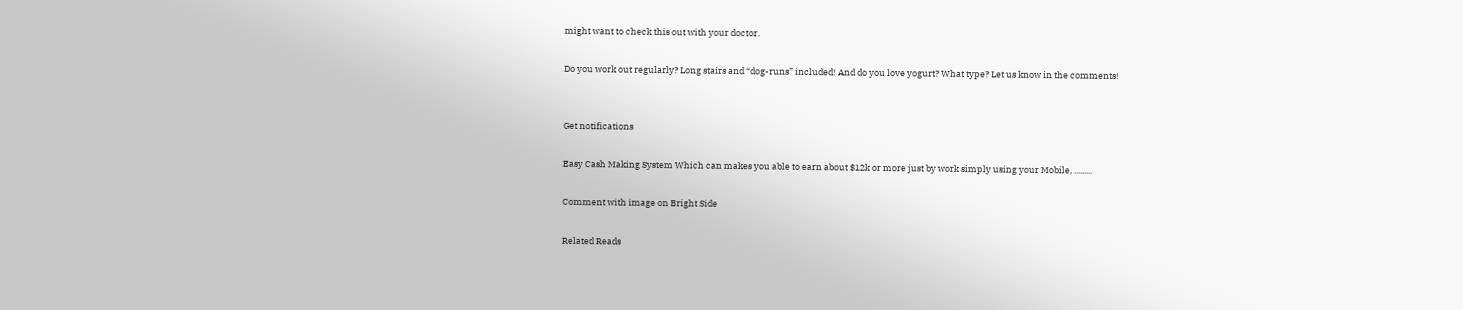might want to check this out with your doctor.

Do you work out regularly? Long stairs and “dog-runs” included! And do you love yogurt? What type? Let us know in the comments!


Get notifications

Easy Cash Making System Which can makes you able to earn about $12k or more just by work simply using your Mobile, .........

Comment with image on Bright Side

Related Reads